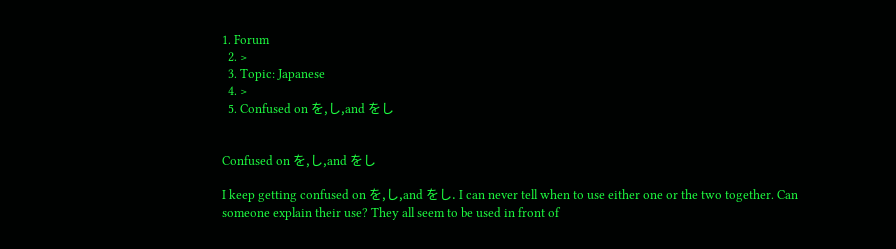1. Forum
  2. >
  3. Topic: Japanese
  4. >
  5. Confused on を,し,and をし


Confused on を,し,and をし

I keep getting confused on を,し,and をし. I can never tell when to use either one or the two together. Can someone explain their use? They all seem to be used in front of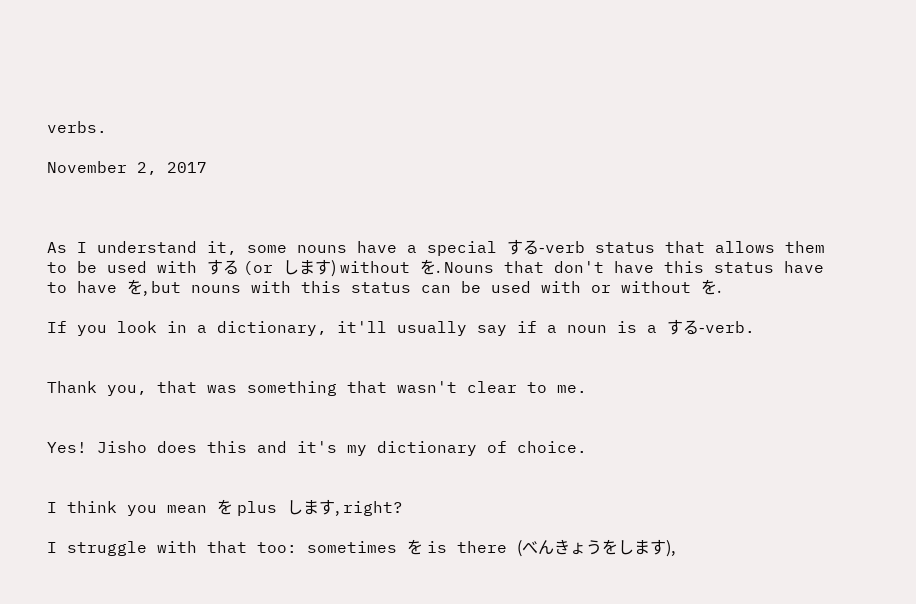verbs.

November 2, 2017



As I understand it, some nouns have a special する-verb status that allows them to be used with する (or します) without を. Nouns that don't have this status have to have を, but nouns with this status can be used with or without を.

If you look in a dictionary, it'll usually say if a noun is a する-verb.


Thank you, that was something that wasn't clear to me.


Yes! Jisho does this and it's my dictionary of choice.


I think you mean を plus します, right?

I struggle with that too: sometimes を is there (べんきょうをします),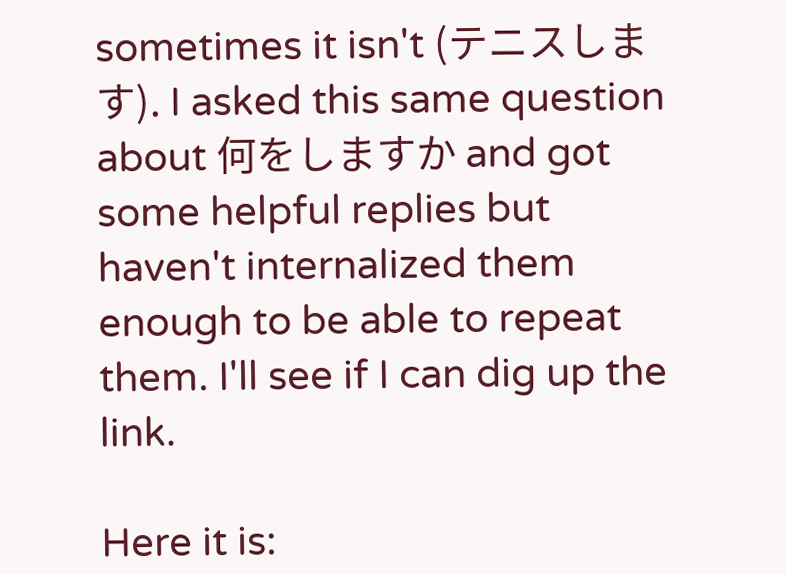sometimes it isn't (テニスします). I asked this same question about 何をしますか and got some helpful replies but haven't internalized them enough to be able to repeat them. I'll see if I can dig up the link.

Here it is: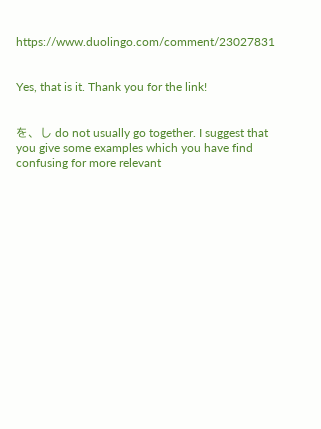https://www.duolingo.com/comment/23027831


Yes, that is it. Thank you for the link!


を、し do not usually go together. I suggest that you give some examples which you have find confusing for more relevant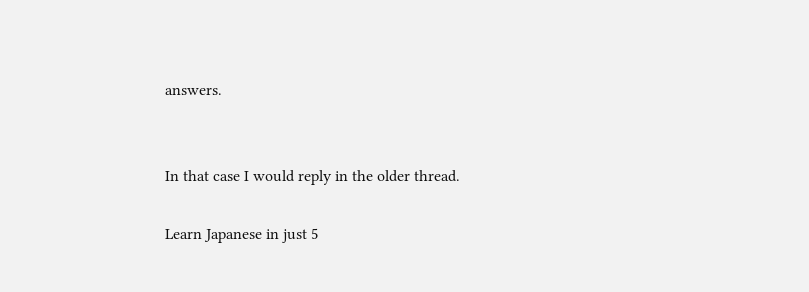answers.


In that case I would reply in the older thread.

Learn Japanese in just 5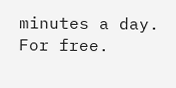minutes a day. For free.